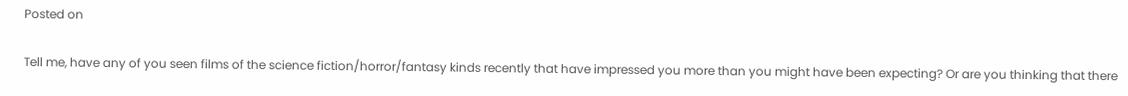Posted on

Tell me, have any of you seen films of the science fiction/horror/fantasy kinds recently that have impressed you more than you might have been expecting? Or are you thinking that there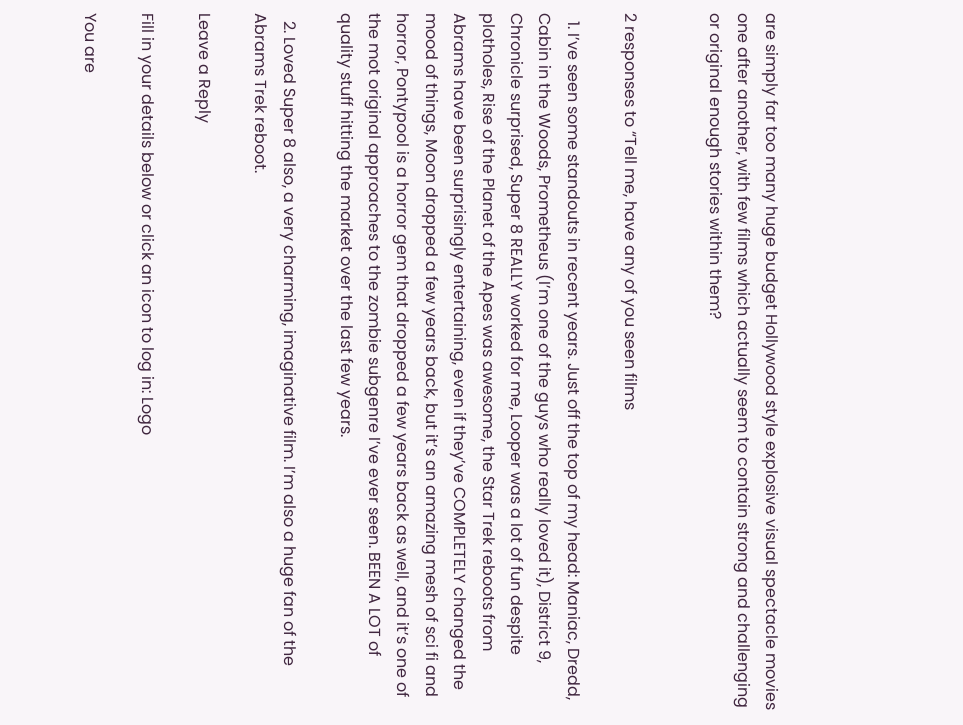are simply far too many huge budget Hollywood style explosive visual spectacle movies one after another, with few films which actually seem to contain strong and challenging or original enough stories within them?


2 responses to “Tell me, have any of you seen films

  1. I’ve seen some standouts in recent years. Just off the top of my head: Maniac, Dredd, Cabin in the Woods, Prometheus (I’m one of the guys who really loved it), District 9, Chronicle surprised, Super 8 REALLY worked for me, Looper was a lot of fun despite plotholes, Rise of the Planet of the Apes was awesome, the Star Trek reboots from Abrams have been surprisingly entertaining, even if they’ve COMPLETELY changed the mood of things, Moon dropped a few years back, but it’s an amazing mesh of sci fi and horror, Pontypool is a horror gem that dropped a few years back as well, and it’s one of the mot original approaches to the zombie subgenre I’ve ever seen. BEEN A LOT of quality stuff hitting the market over the last few years.

  2. Loved Super 8 also, a very charming, imaginative film. I’m also a huge fan of the Abrams Trek reboot.

Leave a Reply

Fill in your details below or click an icon to log in: Logo

You are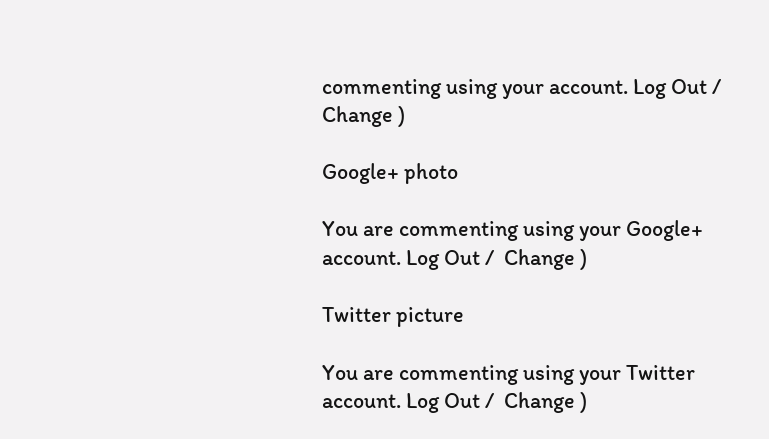commenting using your account. Log Out /  Change )

Google+ photo

You are commenting using your Google+ account. Log Out /  Change )

Twitter picture

You are commenting using your Twitter account. Log Out /  Change )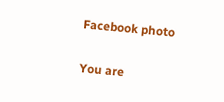Facebook photo

You are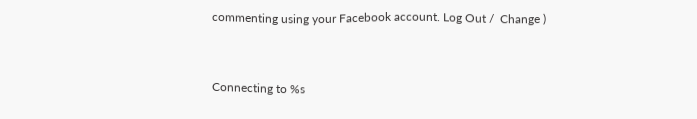commenting using your Facebook account. Log Out /  Change )


Connecting to %s